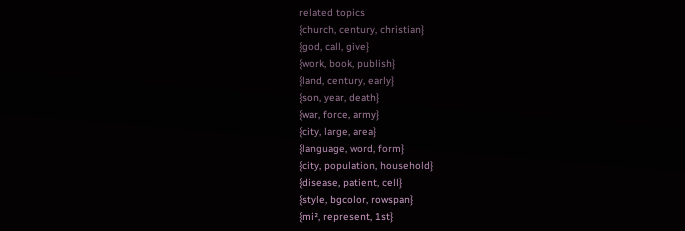related topics
{church, century, christian}
{god, call, give}
{work, book, publish}
{land, century, early}
{son, year, death}
{war, force, army}
{city, large, area}
{language, word, form}
{city, population, household}
{disease, patient, cell}
{style, bgcolor, rowspan}
{mi², represent, 1st}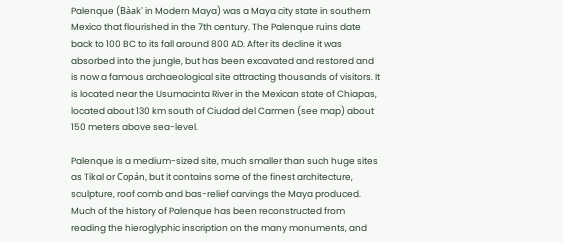Palenque (Bàak' in Modern Maya) was a Maya city state in southern Mexico that flourished in the 7th century. The Palenque ruins date back to 100 BC to its fall around 800 AD. After its decline it was absorbed into the jungle, but has been excavated and restored and is now a famous archaeological site attracting thousands of visitors. It is located near the Usumacinta River in the Mexican state of Chiapas, located about 130 km south of Ciudad del Carmen (see map) about 150 meters above sea-level.

Palenque is a medium-sized site, much smaller than such huge sites as Tikal or Copán, but it contains some of the finest architecture, sculpture, roof comb and bas-relief carvings the Maya produced. Much of the history of Palenque has been reconstructed from reading the hieroglyphic inscription on the many monuments, and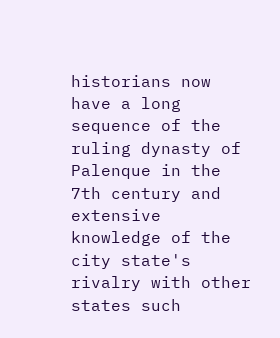historians now have a long sequence of the ruling dynasty of Palenque in the 7th century and extensive knowledge of the city state's rivalry with other states such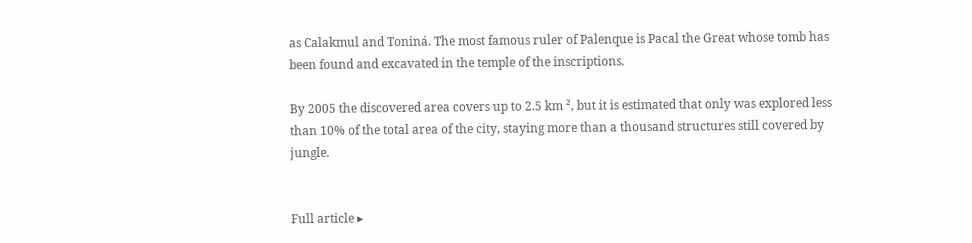as Calakmul and Toniná. The most famous ruler of Palenque is Pacal the Great whose tomb has been found and excavated in the temple of the inscriptions.

By 2005 the discovered area covers up to 2.5 km ², but it is estimated that only was explored less than 10% of the total area of the city, staying more than a thousand structures still covered by jungle.


Full article ▸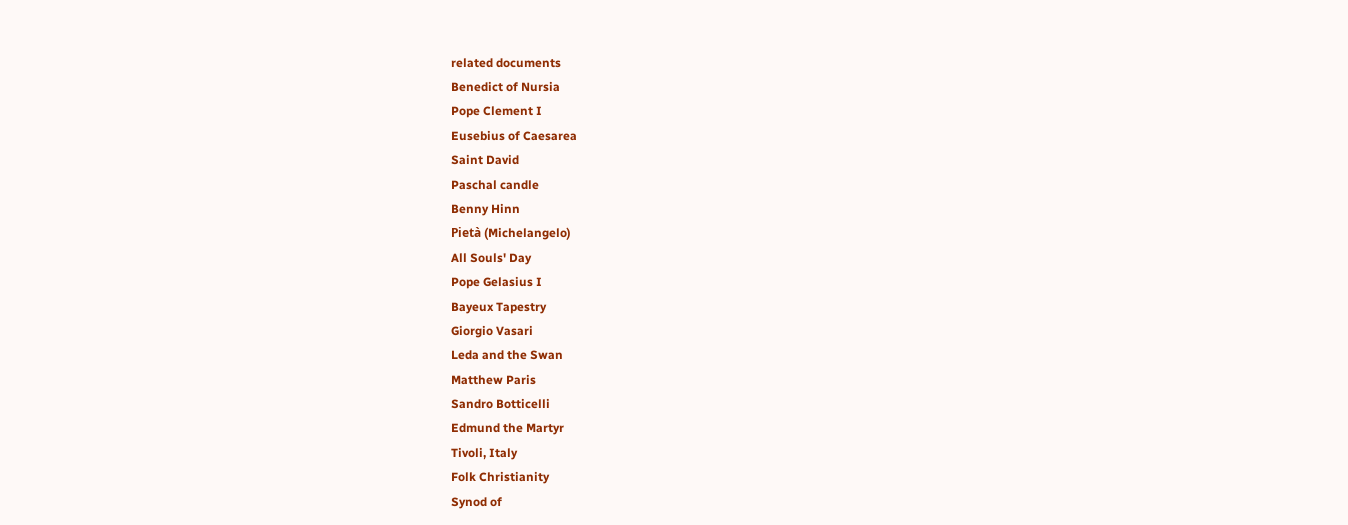related documents
Benedict of Nursia
Pope Clement I
Eusebius of Caesarea
Saint David
Paschal candle
Benny Hinn
Pietà (Michelangelo)
All Souls' Day
Pope Gelasius I
Bayeux Tapestry
Giorgio Vasari
Leda and the Swan
Matthew Paris
Sandro Botticelli
Edmund the Martyr
Tivoli, Italy
Folk Christianity
Synod of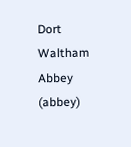Dort
Waltham Abbey (abbey)